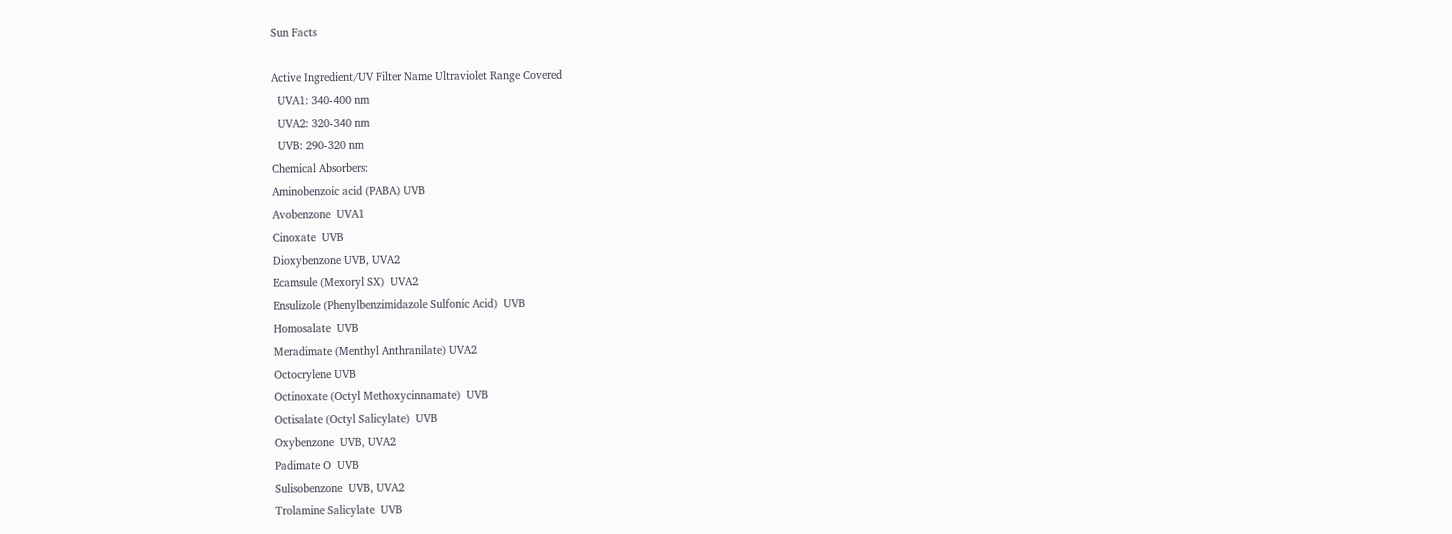Sun Facts

Active Ingredient/UV Filter Name Ultraviolet Range Covered
  UVA1: 340-400 nm
  UVA2: 320-340 nm
  UVB: 290-320 nm
Chemical Absorbers:
Aminobenzoic acid (PABA) UVB
Avobenzone  UVA1
Cinoxate  UVB
Dioxybenzone UVB, UVA2
Ecamsule (Mexoryl SX)  UVA2
Ensulizole (Phenylbenzimidazole Sulfonic Acid)  UVB
Homosalate  UVB
Meradimate (Menthyl Anthranilate) UVA2
Octocrylene UVB
Octinoxate (Octyl Methoxycinnamate)  UVB
Octisalate (Octyl Salicylate)  UVB
Oxybenzone  UVB, UVA2
Padimate O  UVB
Sulisobenzone  UVB, UVA2
Trolamine Salicylate  UVB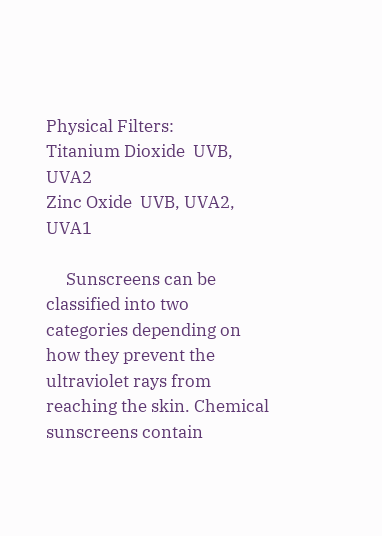Physical Filters:
Titanium Dioxide  UVB, UVA2
Zinc Oxide  UVB, UVA2, UVA1

     Sunscreens can be classified into two categories depending on how they prevent the ultraviolet rays from reaching the skin. Chemical sunscreens contain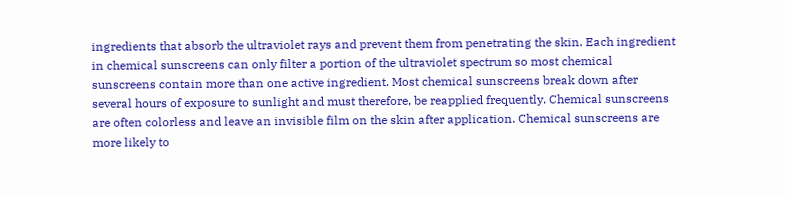ingredients that absorb the ultraviolet rays and prevent them from penetrating the skin. Each ingredient in chemical sunscreens can only filter a portion of the ultraviolet spectrum so most chemical sunscreens contain more than one active ingredient. Most chemical sunscreens break down after several hours of exposure to sunlight and must therefore, be reapplied frequently. Chemical sunscreens are often colorless and leave an invisible film on the skin after application. Chemical sunscreens are more likely to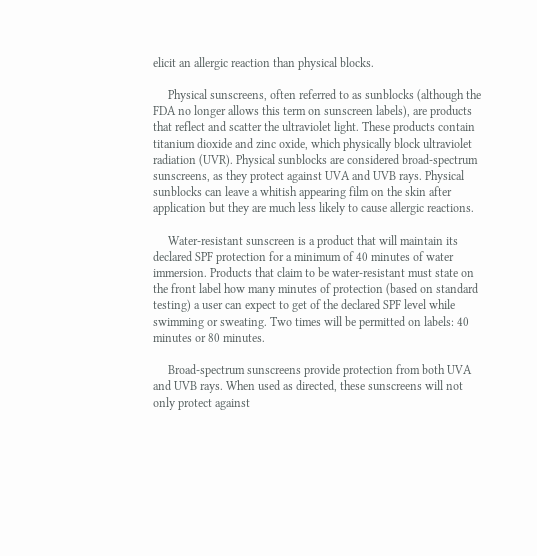elicit an allergic reaction than physical blocks.

     Physical sunscreens, often referred to as sunblocks (although the FDA no longer allows this term on sunscreen labels), are products that reflect and scatter the ultraviolet light. These products contain titanium dioxide and zinc oxide, which physically block ultraviolet radiation (UVR). Physical sunblocks are considered broad-spectrum sunscreens, as they protect against UVA and UVB rays. Physical sunblocks can leave a whitish appearing film on the skin after application but they are much less likely to cause allergic reactions.

     Water-resistant sunscreen is a product that will maintain its declared SPF protection for a minimum of 40 minutes of water immersion. Products that claim to be water-resistant must state on the front label how many minutes of protection (based on standard testing) a user can expect to get of the declared SPF level while swimming or sweating. Two times will be permitted on labels: 40 minutes or 80 minutes.

     Broad-spectrum sunscreens provide protection from both UVA and UVB rays. When used as directed, these sunscreens will not only protect against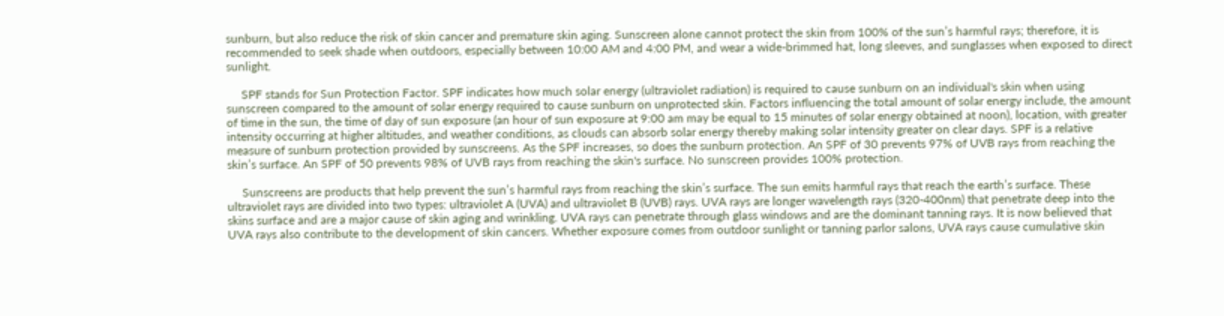sunburn, but also reduce the risk of skin cancer and premature skin aging. Sunscreen alone cannot protect the skin from 100% of the sun’s harmful rays; therefore, it is recommended to seek shade when outdoors, especially between 10:00 AM and 4:00 PM, and wear a wide-brimmed hat, long sleeves, and sunglasses when exposed to direct sunlight.

     SPF stands for Sun Protection Factor. SPF indicates how much solar energy (ultraviolet radiation) is required to cause sunburn on an individual's skin when using sunscreen compared to the amount of solar energy required to cause sunburn on unprotected skin. Factors influencing the total amount of solar energy include, the amount of time in the sun, the time of day of sun exposure (an hour of sun exposure at 9:00 am may be equal to 15 minutes of solar energy obtained at noon), location, with greater intensity occurring at higher altitudes, and weather conditions, as clouds can absorb solar energy thereby making solar intensity greater on clear days. SPF is a relative measure of sunburn protection provided by sunscreens. As the SPF increases, so does the sunburn protection. An SPF of 30 prevents 97% of UVB rays from reaching the skin’s surface. An SPF of 50 prevents 98% of UVB rays from reaching the skin's surface. No sunscreen provides 100% protection.

     Sunscreens are products that help prevent the sun’s harmful rays from reaching the skin’s surface. The sun emits harmful rays that reach the earth’s surface. These ultraviolet rays are divided into two types: ultraviolet A (UVA) and ultraviolet B (UVB) rays. UVA rays are longer wavelength rays (320-400nm) that penetrate deep into the skins surface and are a major cause of skin aging and wrinkling. UVA rays can penetrate through glass windows and are the dominant tanning rays. It is now believed that UVA rays also contribute to the development of skin cancers. Whether exposure comes from outdoor sunlight or tanning parlor salons, UVA rays cause cumulative skin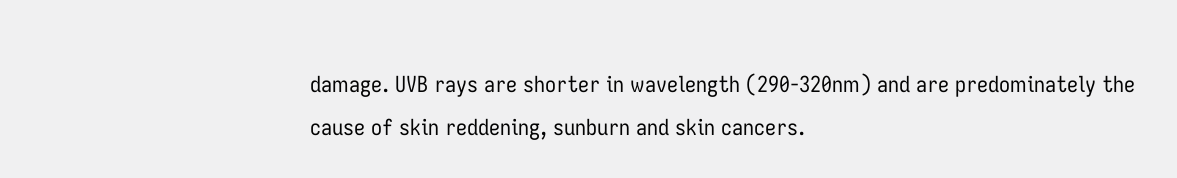damage. UVB rays are shorter in wavelength (290-320nm) and are predominately the cause of skin reddening, sunburn and skin cancers.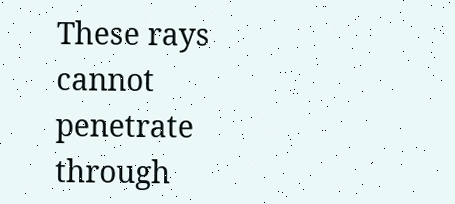These rays cannot penetrate through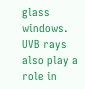glass windows. UVB rays also play a role in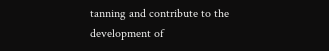tanning and contribute to the development of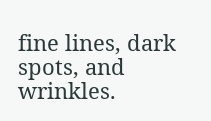fine lines, dark spots, and wrinkles.